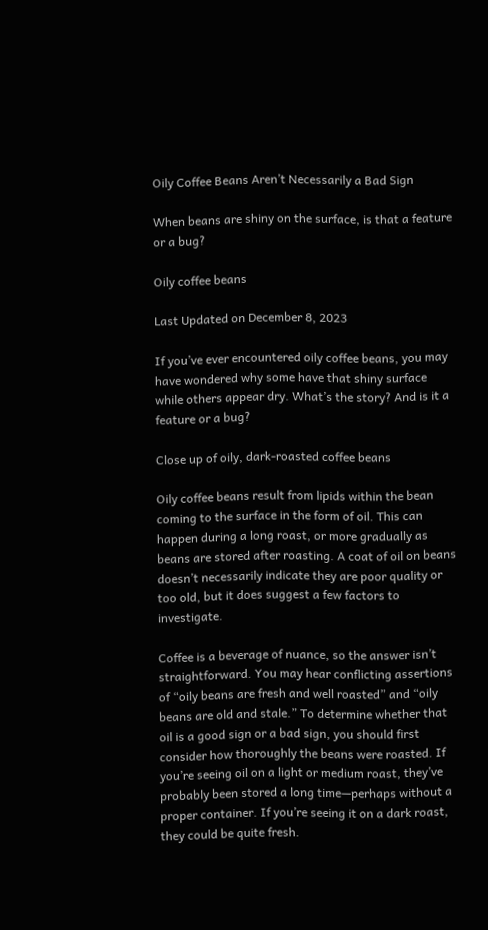Oily Coffee Beans Aren’t Necessarily a Bad Sign

When beans are shiny on the surface, is that a feature or a bug?

Oily coffee beans

Last Updated on December 8, 2023

If you’ve ever encountered oily coffee beans, you may have wondered why some have that shiny surface while others appear dry. What’s the story? And is it a feature or a bug?

Close up of oily, dark-roasted coffee beans

Oily coffee beans result from lipids within the bean coming to the surface in the form of oil. This can happen during a long roast, or more gradually as beans are stored after roasting. A coat of oil on beans doesn’t necessarily indicate they are poor quality or too old, but it does suggest a few factors to investigate.

Coffee is a beverage of nuance, so the answer isn’t straightforward. You may hear conflicting assertions of “oily beans are fresh and well roasted” and “oily beans are old and stale.” To determine whether that oil is a good sign or a bad sign, you should first consider how thoroughly the beans were roasted. If you’re seeing oil on a light or medium roast, they’ve probably been stored a long time—perhaps without a proper container. If you’re seeing it on a dark roast, they could be quite fresh.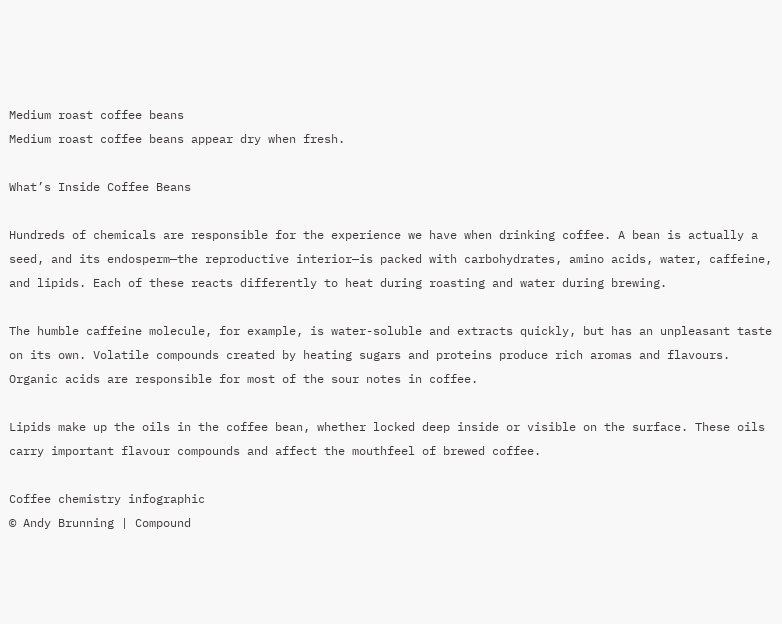Medium roast coffee beans
Medium roast coffee beans appear dry when fresh.

What’s Inside Coffee Beans

Hundreds of chemicals are responsible for the experience we have when drinking coffee. A bean is actually a seed, and its endosperm—the reproductive interior—is packed with carbohydrates, amino acids, water, caffeine, and lipids. Each of these reacts differently to heat during roasting and water during brewing.

The humble caffeine molecule, for example, is water-soluble and extracts quickly, but has an unpleasant taste on its own. Volatile compounds created by heating sugars and proteins produce rich aromas and flavours. Organic acids are responsible for most of the sour notes in coffee.

Lipids make up the oils in the coffee bean, whether locked deep inside or visible on the surface. These oils carry important flavour compounds and affect the mouthfeel of brewed coffee.

Coffee chemistry infographic
© Andy Brunning | Compound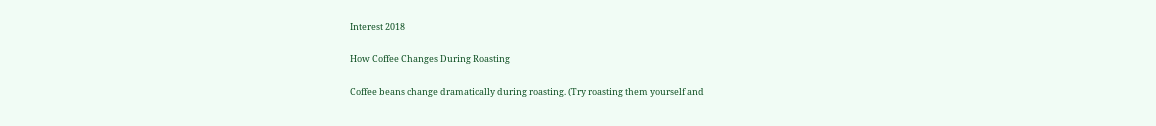Interest 2018

How Coffee Changes During Roasting

Coffee beans change dramatically during roasting. (Try roasting them yourself and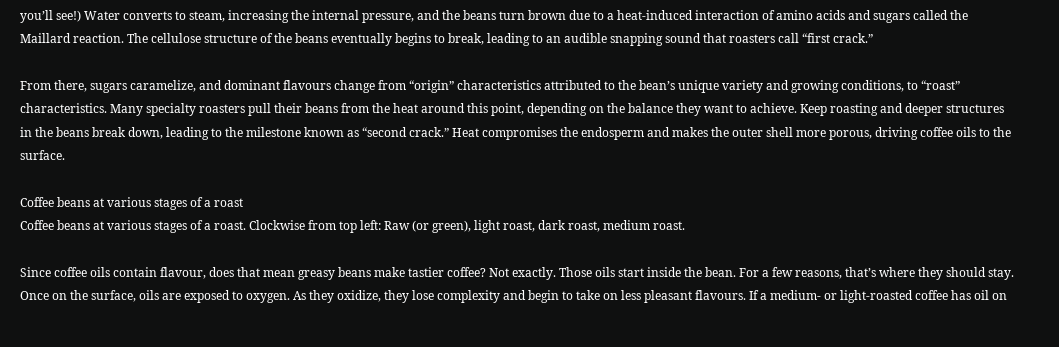you’ll see!) Water converts to steam, increasing the internal pressure, and the beans turn brown due to a heat-induced interaction of amino acids and sugars called the Maillard reaction. The cellulose structure of the beans eventually begins to break, leading to an audible snapping sound that roasters call “first crack.”

From there, sugars caramelize, and dominant flavours change from “origin” characteristics attributed to the bean’s unique variety and growing conditions, to “roast” characteristics. Many specialty roasters pull their beans from the heat around this point, depending on the balance they want to achieve. Keep roasting and deeper structures in the beans break down, leading to the milestone known as “second crack.” Heat compromises the endosperm and makes the outer shell more porous, driving coffee oils to the surface.

Coffee beans at various stages of a roast
Coffee beans at various stages of a roast. Clockwise from top left: Raw (or green), light roast, dark roast, medium roast.

Since coffee oils contain flavour, does that mean greasy beans make tastier coffee? Not exactly. Those oils start inside the bean. For a few reasons, that’s where they should stay. Once on the surface, oils are exposed to oxygen. As they oxidize, they lose complexity and begin to take on less pleasant flavours. If a medium- or light-roasted coffee has oil on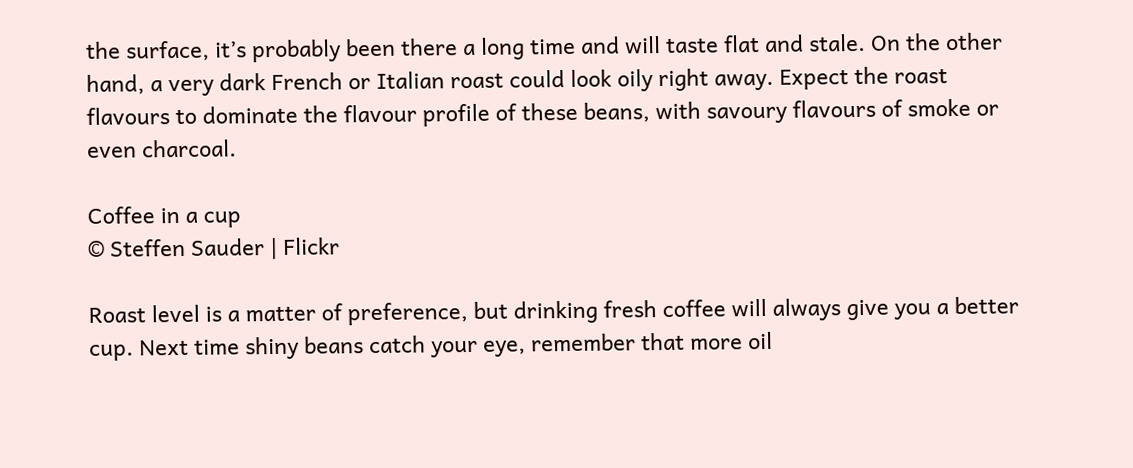the surface, it’s probably been there a long time and will taste flat and stale. On the other hand, a very dark French or Italian roast could look oily right away. Expect the roast flavours to dominate the flavour profile of these beans, with savoury flavours of smoke or even charcoal.

Coffee in a cup
© Steffen Sauder | Flickr

Roast level is a matter of preference, but drinking fresh coffee will always give you a better cup. Next time shiny beans catch your eye, remember that more oil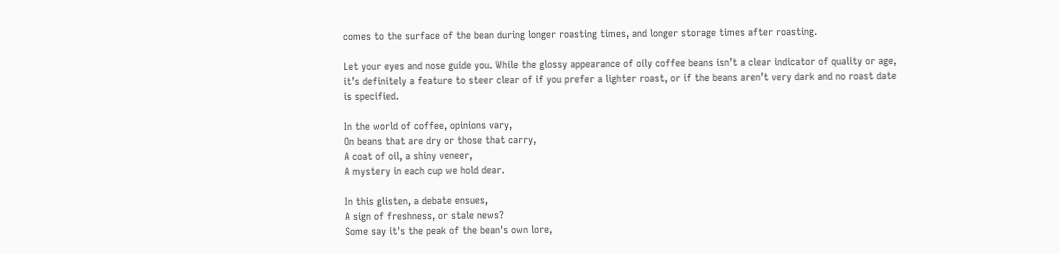comes to the surface of the bean during longer roasting times, and longer storage times after roasting.

Let your eyes and nose guide you. While the glossy appearance of oily coffee beans isn’t a clear indicator of quality or age, it’s definitely a feature to steer clear of if you prefer a lighter roast, or if the beans aren’t very dark and no roast date is specified.

In the world of coffee, opinions vary,
On beans that are dry or those that carry,
A coat of oil, a shiny veneer,
A mystery in each cup we hold dear.

In this glisten, a debate ensues,
A sign of freshness, or stale news?
Some say it's the peak of the bean's own lore,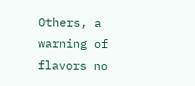Others, a warning of flavors no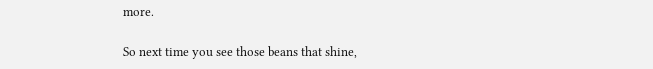more.

So next time you see those beans that shine,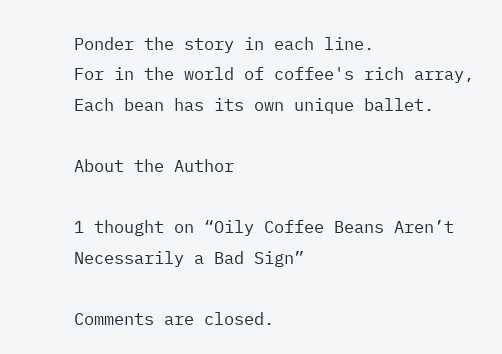Ponder the story in each line.
For in the world of coffee's rich array,
Each bean has its own unique ballet.

About the Author

1 thought on “Oily Coffee Beans Aren’t Necessarily a Bad Sign”

Comments are closed.